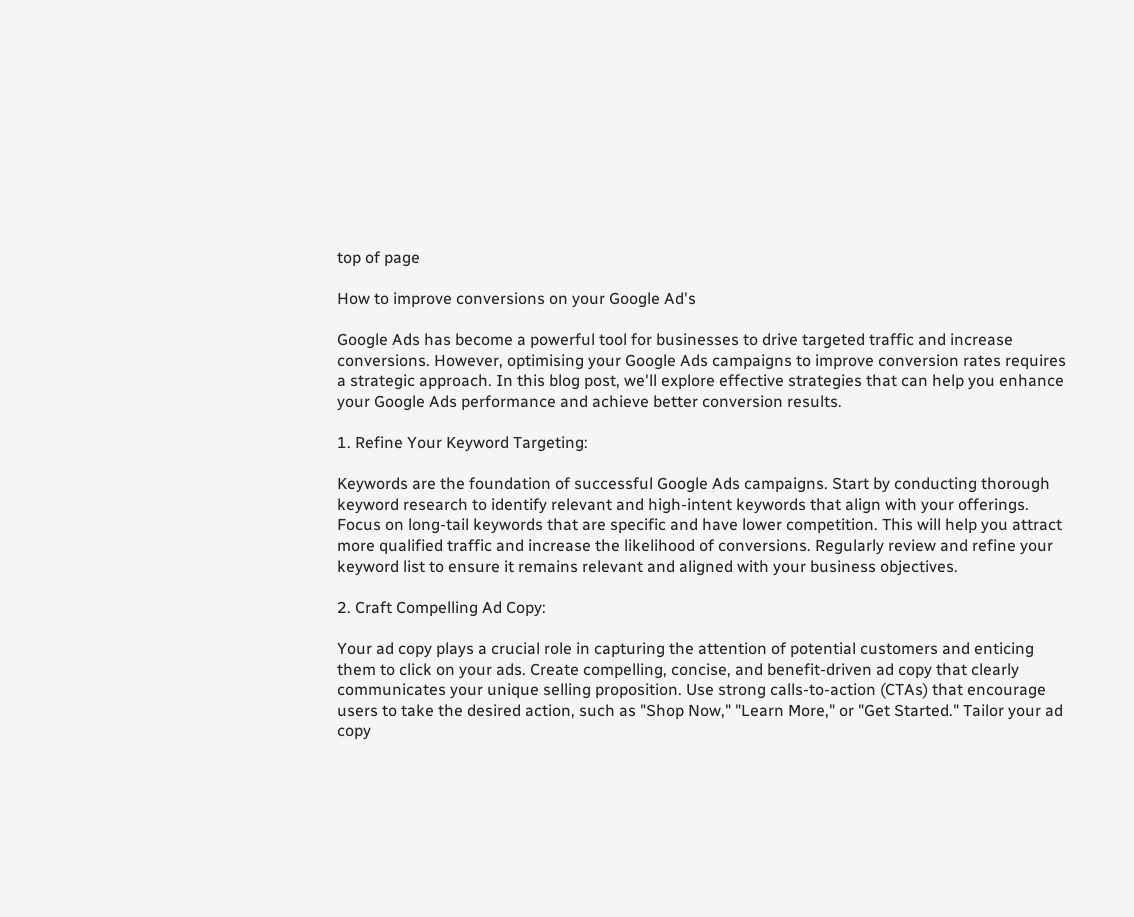top of page

How to improve conversions on your Google Ad's

Google Ads has become a powerful tool for businesses to drive targeted traffic and increase conversions. However, optimising your Google Ads campaigns to improve conversion rates requires a strategic approach. In this blog post, we'll explore effective strategies that can help you enhance your Google Ads performance and achieve better conversion results.

1. Refine Your Keyword Targeting:

Keywords are the foundation of successful Google Ads campaigns. Start by conducting thorough keyword research to identify relevant and high-intent keywords that align with your offerings. Focus on long-tail keywords that are specific and have lower competition. This will help you attract more qualified traffic and increase the likelihood of conversions. Regularly review and refine your keyword list to ensure it remains relevant and aligned with your business objectives.

2. Craft Compelling Ad Copy:

Your ad copy plays a crucial role in capturing the attention of potential customers and enticing them to click on your ads. Create compelling, concise, and benefit-driven ad copy that clearly communicates your unique selling proposition. Use strong calls-to-action (CTAs) that encourage users to take the desired action, such as "Shop Now," "Learn More," or "Get Started." Tailor your ad copy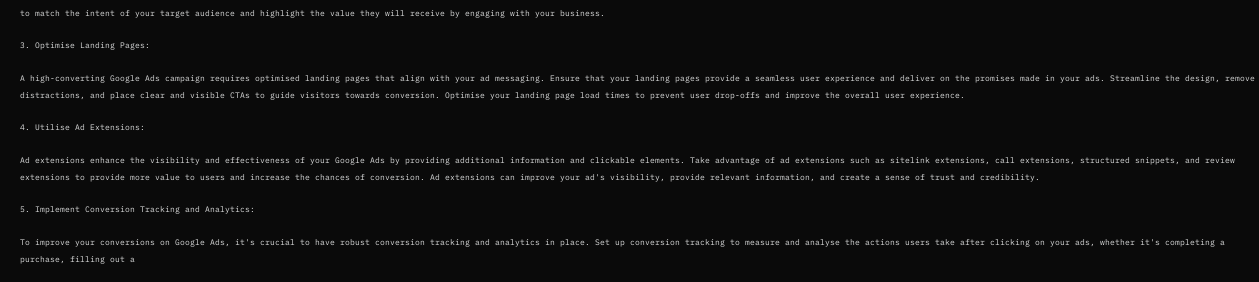to match the intent of your target audience and highlight the value they will receive by engaging with your business.

3. Optimise Landing Pages:

A high-converting Google Ads campaign requires optimised landing pages that align with your ad messaging. Ensure that your landing pages provide a seamless user experience and deliver on the promises made in your ads. Streamline the design, remove distractions, and place clear and visible CTAs to guide visitors towards conversion. Optimise your landing page load times to prevent user drop-offs and improve the overall user experience.

4. Utilise Ad Extensions:

Ad extensions enhance the visibility and effectiveness of your Google Ads by providing additional information and clickable elements. Take advantage of ad extensions such as sitelink extensions, call extensions, structured snippets, and review extensions to provide more value to users and increase the chances of conversion. Ad extensions can improve your ad's visibility, provide relevant information, and create a sense of trust and credibility.

5. Implement Conversion Tracking and Analytics:

To improve your conversions on Google Ads, it's crucial to have robust conversion tracking and analytics in place. Set up conversion tracking to measure and analyse the actions users take after clicking on your ads, whether it's completing a purchase, filling out a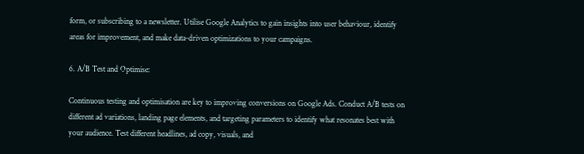form, or subscribing to a newsletter. Utilise Google Analytics to gain insights into user behaviour, identify areas for improvement, and make data-driven optimizations to your campaigns.

6. A/B Test and Optimise:

Continuous testing and optimisation are key to improving conversions on Google Ads. Conduct A/B tests on different ad variations, landing page elements, and targeting parameters to identify what resonates best with your audience. Test different headlines, ad copy, visuals, and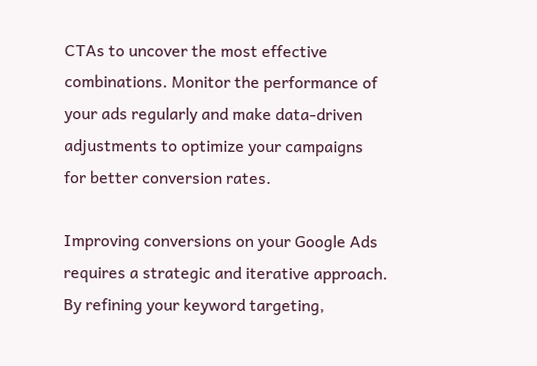CTAs to uncover the most effective combinations. Monitor the performance of your ads regularly and make data-driven adjustments to optimize your campaigns for better conversion rates.

Improving conversions on your Google Ads requires a strategic and iterative approach. By refining your keyword targeting,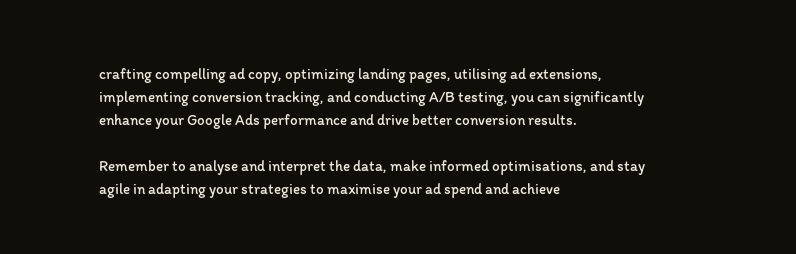crafting compelling ad copy, optimizing landing pages, utilising ad extensions, implementing conversion tracking, and conducting A/B testing, you can significantly enhance your Google Ads performance and drive better conversion results.

Remember to analyse and interpret the data, make informed optimisations, and stay agile in adapting your strategies to maximise your ad spend and achieve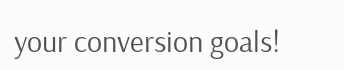your conversion goals!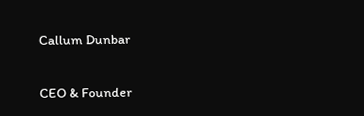Callum Dunbar

CEO & Founder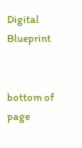Digital Blueprint


bottom of page